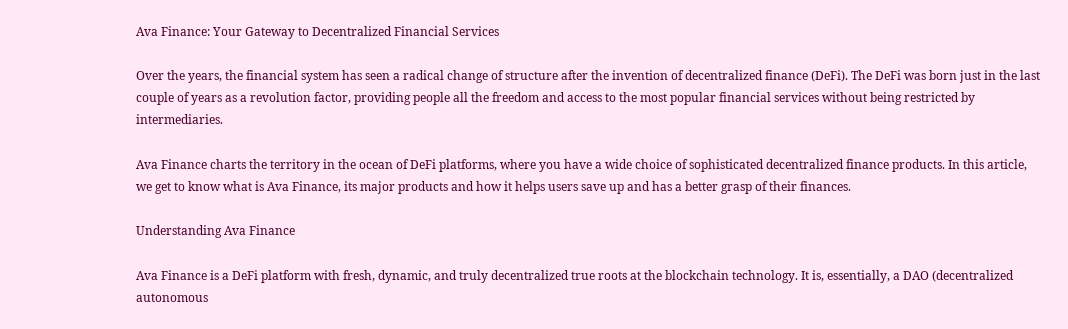Ava Finance: Your Gateway to Decentralized Financial Services

Over the years, the financial system has seen a radical change of structure after the invention of decentralized finance (DeFi). The DeFi was born just in the last couple of years as a revolution factor, providing people all the freedom and access to the most popular financial services without being restricted by intermediaries.

Ava Finance charts the territory in the ocean of DeFi platforms, where you have a wide choice of sophisticated decentralized finance products. In this article, we get to know what is Ava Finance, its major products and how it helps users save up and has a better grasp of their finances.

Understanding Ava Finance

Ava Finance is a DeFi platform with fresh, dynamic, and truly decentralized true roots at the blockchain technology. It is, essentially, a DAO (decentralized autonomous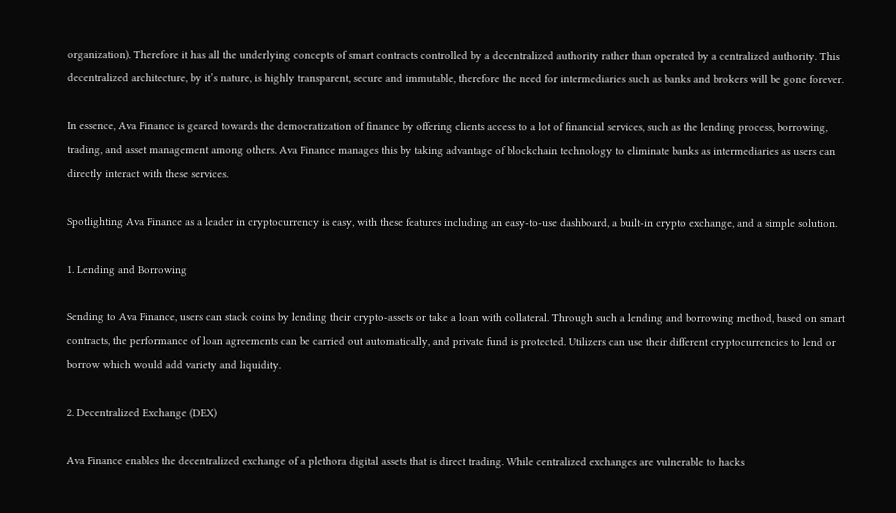organization). Therefore it has all the underlying concepts of smart contracts controlled by a decentralized authority rather than operated by a centralized authority. This decentralized architecture, by it’s nature, is highly transparent, secure and immutable, therefore the need for intermediaries such as banks and brokers will be gone forever.

In essence, Ava Finance is geared towards the democratization of finance by offering clients access to a lot of financial services, such as the lending process, borrowing, trading, and asset management among others. Ava Finance manages this by taking advantage of blockchain technology to eliminate banks as intermediaries as users can directly interact with these services.

Spotlighting Ava Finance as a leader in cryptocurrency is easy, with these features including an easy-to-use dashboard, a built-in crypto exchange, and a simple solution.

1. Lending and Borrowing

Sending to Ava Finance, users can stack coins by lending their crypto-assets or take a loan with collateral. Through such a lending and borrowing method, based on smart contracts, the performance of loan agreements can be carried out automatically, and private fund is protected. Utilizers can use their different cryptocurrencies to lend or borrow which would add variety and liquidity.

2. Decentralized Exchange (DEX)

Ava Finance enables the decentralized exchange of a plethora digital assets that is direct trading. While centralized exchanges are vulnerable to hacks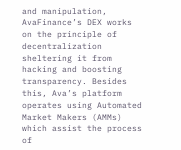and manipulation, AvaFinance’s DEX works on the principle of decentralization sheltering it from hacking and boosting transparency. Besides this, Ava’s platform operates using Automated Market Makers (AMMs) which assist the process of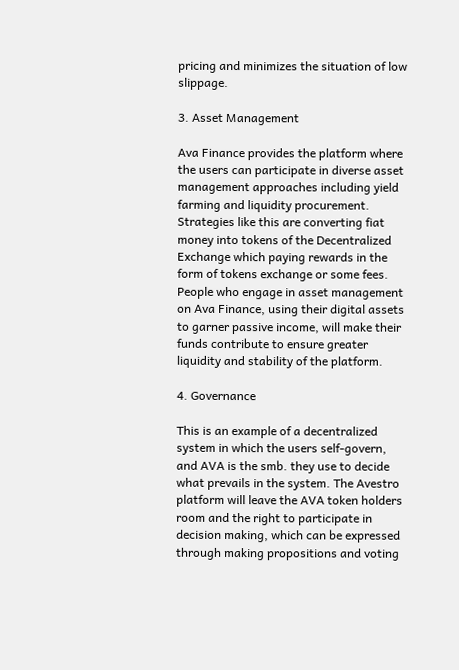pricing and minimizes the situation of low slippage.

3. Asset Management

Ava Finance provides the platform where the users can participate in diverse asset management approaches including yield farming and liquidity procurement. Strategies like this are converting fiat money into tokens of the Decentralized Exchange which paying rewards in the form of tokens exchange or some fees. People who engage in asset management on Ava Finance, using their digital assets to garner passive income, will make their funds contribute to ensure greater liquidity and stability of the platform.

4. Governance

This is an example of a decentralized system in which the users self-govern, and AVA is the smb. they use to decide what prevails in the system. The Avestro platform will leave the AVA token holders room and the right to participate in decision making, which can be expressed through making propositions and voting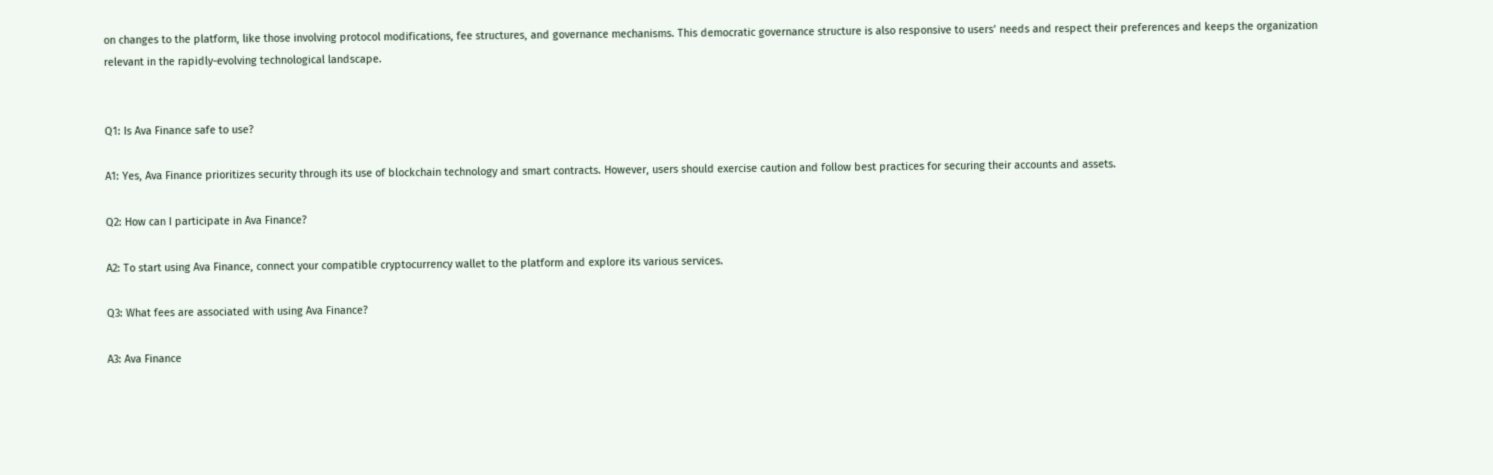on changes to the platform, like those involving protocol modifications, fee structures, and governance mechanisms. This democratic governance structure is also responsive to users’ needs and respect their preferences and keeps the organization relevant in the rapidly-evolving technological landscape.


Q1: Is Ava Finance safe to use?

A1: Yes, Ava Finance prioritizes security through its use of blockchain technology and smart contracts. However, users should exercise caution and follow best practices for securing their accounts and assets.

Q2: How can I participate in Ava Finance?

A2: To start using Ava Finance, connect your compatible cryptocurrency wallet to the platform and explore its various services.

Q3: What fees are associated with using Ava Finance?

A3: Ava Finance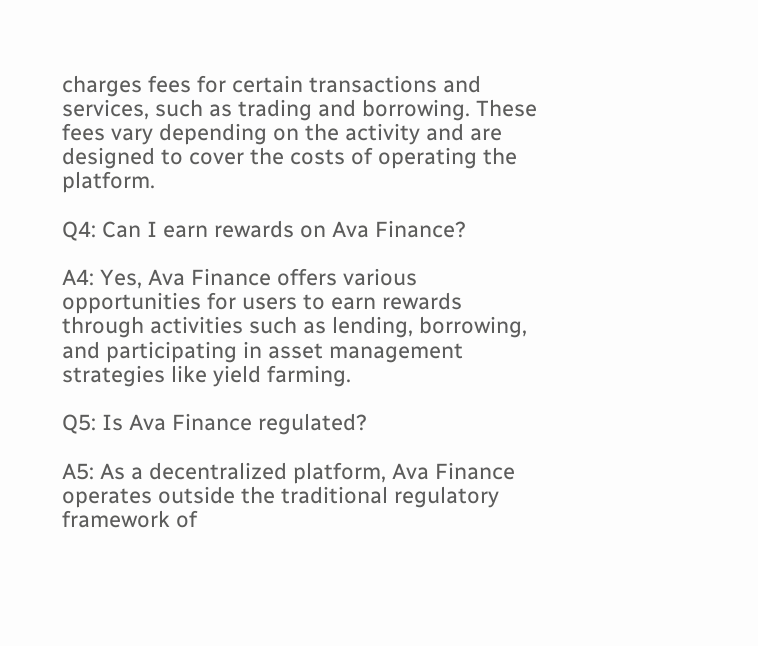charges fees for certain transactions and services, such as trading and borrowing. These fees vary depending on the activity and are designed to cover the costs of operating the platform.

Q4: Can I earn rewards on Ava Finance?

A4: Yes, Ava Finance offers various opportunities for users to earn rewards through activities such as lending, borrowing, and participating in asset management strategies like yield farming.

Q5: Is Ava Finance regulated?

A5: As a decentralized platform, Ava Finance operates outside the traditional regulatory framework of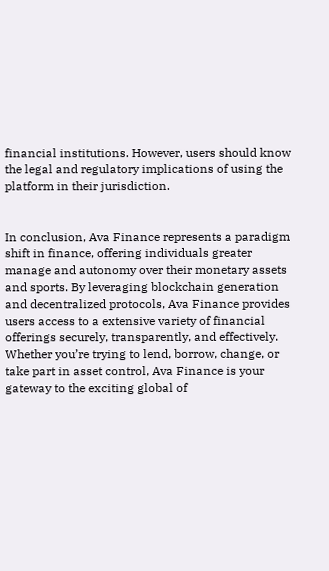financial institutions. However, users should know the legal and regulatory implications of using the platform in their jurisdiction.


In conclusion, Ava Finance represents a paradigm shift in finance, offering individuals greater manage and autonomy over their monetary assets and sports. By leveraging blockchain generation and decentralized protocols, Ava Finance provides users access to a extensive variety of financial offerings securely, transparently, and effectively. Whether you’re trying to lend, borrow, change, or take part in asset control, Ava Finance is your gateway to the exciting global of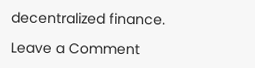decentralized finance.

Leave a Comment